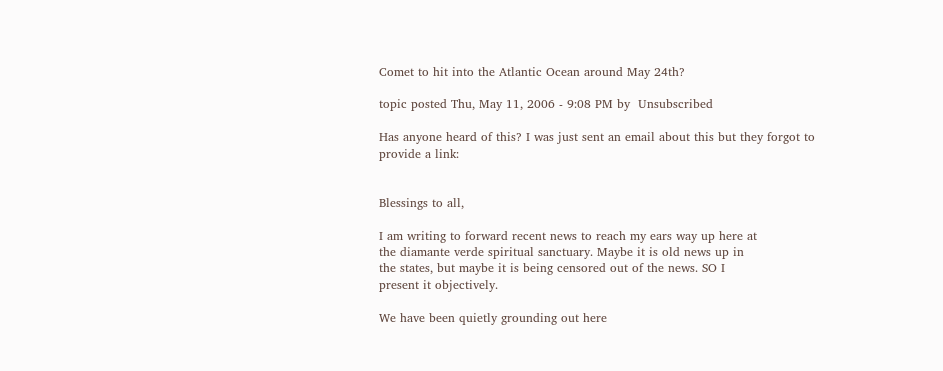Comet to hit into the Atlantic Ocean around May 24th?

topic posted Thu, May 11, 2006 - 9:08 PM by  Unsubscribed

Has anyone heard of this? I was just sent an email about this but they forgot to provide a link:


Blessings to all,

I am writing to forward recent news to reach my ears way up here at
the diamante verde spiritual sanctuary. Maybe it is old news up in
the states, but maybe it is being censored out of the news. SO I
present it objectively.

We have been quietly grounding out here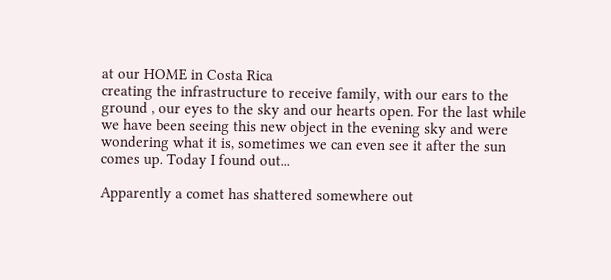at our HOME in Costa Rica
creating the infrastructure to receive family, with our ears to the
ground , our eyes to the sky and our hearts open. For the last while
we have been seeing this new object in the evening sky and were
wondering what it is, sometimes we can even see it after the sun
comes up. Today I found out...

Apparently a comet has shattered somewhere out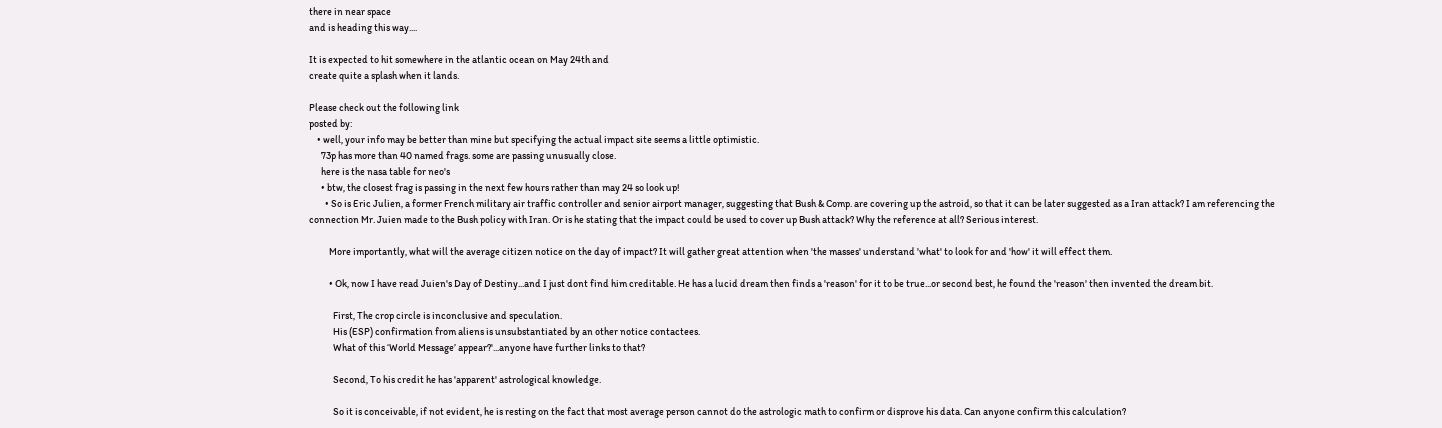there in near space
and is heading this way....

It is expected to hit somewhere in the atlantic ocean on May 24th and
create quite a splash when it lands.

Please check out the following link
posted by:
    • well, your info may be better than mine but specifying the actual impact site seems a little optimistic.
      73p has more than 40 named frags. some are passing unusually close.
      here is the nasa table for neo's
      • btw, the closest frag is passing in the next few hours rather than may 24 so look up!
        • So is Eric Julien, a former French military air traffic controller and senior airport manager, suggesting that Bush & Comp. are covering up the astroid, so that it can be later suggested as a Iran attack? I am referencing the connection Mr. Juien made to the Bush policy with Iran. Or is he stating that the impact could be used to cover up Bush attack? Why the reference at all? Serious interest.

          More importantly, what will the average citizen notice on the day of impact? It will gather great attention when 'the masses' understand 'what' to look for and 'how' it will effect them.

          • Ok, now I have read Juien's Day of Destiny...and I just dont find him creditable. He has a lucid dream then finds a 'reason' for it to be true...or second best, he found the 'reason' then invented the dream bit.

            First, The crop circle is inconclusive and speculation.
            His (ESP) confirmation from aliens is unsubstantiated by an other notice contactees.
            What of this ‘World Message’ appear?'...anyone have further links to that?

            Second, To his credit he has 'apparent' astrological knowledge.

            So it is conceivable, if not evident, he is resting on the fact that most average person cannot do the astrologic math to confirm or disprove his data. Can anyone confirm this calculation?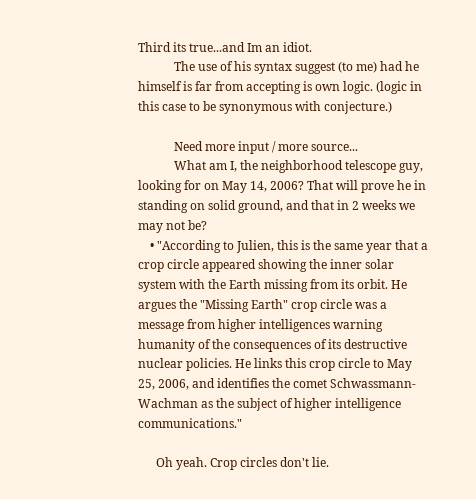Third its true...and Im an idiot.
            The use of his syntax suggest (to me) had he himself is far from accepting is own logic. (logic in this case to be synonymous with conjecture.)

            Need more input / more source...
            What am I, the neighborhood telescope guy, looking for on May 14, 2006? That will prove he in standing on solid ground, and that in 2 weeks we may not be?
    • "According to Julien, this is the same year that a crop circle appeared showing the inner solar system with the Earth missing from its orbit. He argues the "Missing Earth" crop circle was a message from higher intelligences warning humanity of the consequences of its destructive nuclear policies. He links this crop circle to May 25, 2006, and identifies the comet Schwassmann-Wachman as the subject of higher intelligence communications."

      Oh yeah. Crop circles don't lie.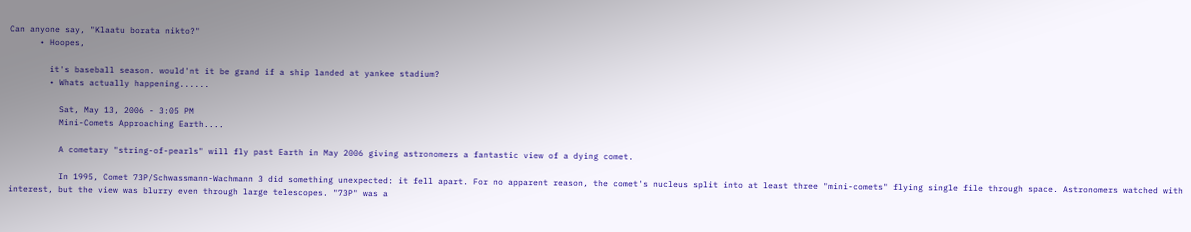Can anyone say, "Klaatu borata nikto?"
      • Hoopes,

        it's baseball season. would'nt it be grand if a ship landed at yankee stadium?
        • Whats actually happening......

          Sat, May 13, 2006 - 3:05 PM
          Mini-Comets Approaching Earth....

          A cometary "string-of-pearls" will fly past Earth in May 2006 giving astronomers a fantastic view of a dying comet.

          In 1995, Comet 73P/Schwassmann-Wachmann 3 did something unexpected: it fell apart. For no apparent reason, the comet's nucleus split into at least three "mini-comets" flying single file through space. Astronomers watched with interest, but the view was blurry even through large telescopes. "73P" was a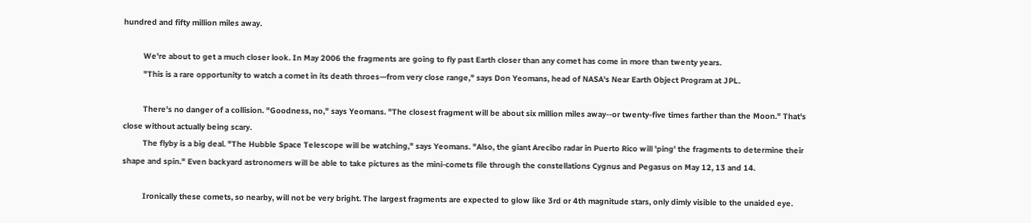hundred and fifty million miles away.

          We're about to get a much closer look. In May 2006 the fragments are going to fly past Earth closer than any comet has come in more than twenty years.
          "This is a rare opportunity to watch a comet in its death throes—from very close range," says Don Yeomans, head of NASA's Near Earth Object Program at JPL.

          There's no danger of a collision. "Goodness, no," says Yeomans. "The closest fragment will be about six million miles away--or twenty-five times farther than the Moon." That's close without actually being scary.
          The flyby is a big deal. "The Hubble Space Telescope will be watching," says Yeomans. "Also, the giant Arecibo radar in Puerto Rico will 'ping' the fragments to determine their shape and spin." Even backyard astronomers will be able to take pictures as the mini-comets file through the constellations Cygnus and Pegasus on May 12, 13 and 14.

          Ironically these comets, so nearby, will not be very bright. The largest fragments are expected to glow like 3rd or 4th magnitude stars, only dimly visible to the unaided eye.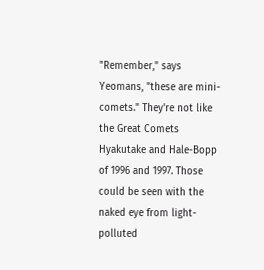"Remember," says Yeomans, "these are mini-comets." They're not like the Great Comets Hyakutake and Hale-Bopp of 1996 and 1997. Those could be seen with the naked eye from light-polluted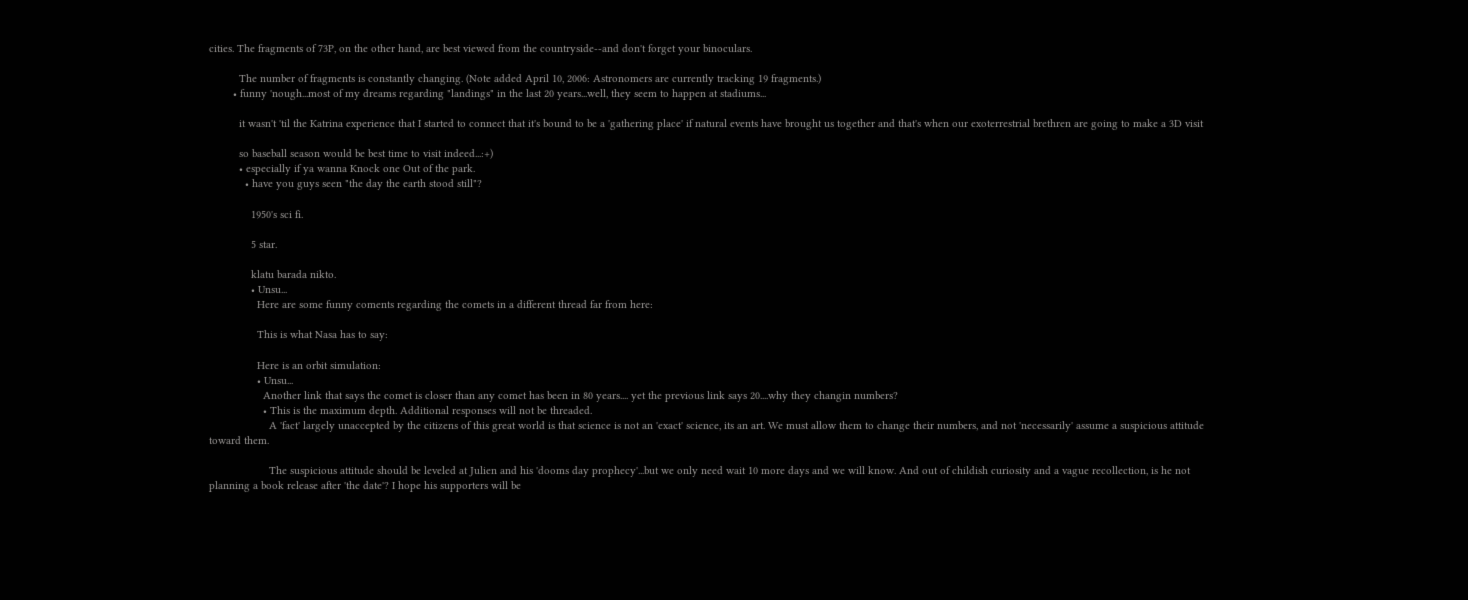cities. The fragments of 73P, on the other hand, are best viewed from the countryside--and don't forget your binoculars.

          The number of fragments is constantly changing. (Note added April 10, 2006: Astronomers are currently tracking 19 fragments.)
        • funny 'nough...most of my dreams regarding "landings" in the last 20 years...well, they seem to happen at stadiums...

          it wasn't 'til the Katrina experience that I started to connect that it's bound to be a 'gathering place' if natural events have brought us together and that's when our exoterrestrial brethren are going to make a 3D visit

          so baseball season would be best time to visit indeed...:+)
          • especially if ya wanna Knock one Out of the park.
            • have you guys seen "the day the earth stood still"?

              1950's sci fi.

              5 star.

              klatu barada nikto.
              • Unsu...
                Here are some funny coments regarding the comets in a different thread far from here:

                This is what Nasa has to say:

                Here is an orbit simulation:
                • Unsu...
                  Another link that says the comet is closer than any comet has been in 80 years.... yet the previous link says 20....why they changin numbers?
                  • This is the maximum depth. Additional responses will not be threaded.
                    A 'fact' largely unaccepted by the citizens of this great world is that science is not an 'exact' science, its an art. We must allow them to change their numbers, and not 'necessarily' assume a suspicious attitude toward them.

                    The suspicious attitude should be leveled at Julien and his 'dooms day prophecy'...but we only need wait 10 more days and we will know. And out of childish curiosity and a vague recollection, is he not planning a book release after 'the date'? I hope his supporters will be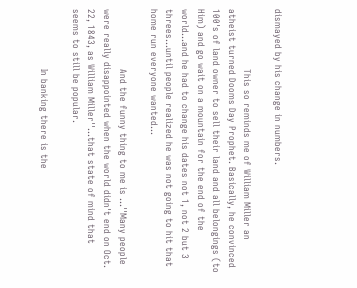dismayed by his change in numbers.

                    This so reminds me of William Miller an atheist turned Dooms Day Prophet. Basically, he convinced 100's of land owner to sell their land and all belongings (to Him) and go wait on a mountain for the end of the world...and he had to change his dates not 1, not 2 but 3 threes...until people realized he was not going to hit that home run everyone wanted...

                    And the funny thing to me is ...''Many people were really disappointed when the world didn't end on Oct. 22, 1843, as William Miller''...that state of mind that seems to still be popular.

                    In banking there is the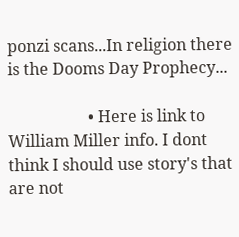ponzi scans...In religion there is the Dooms Day Prophecy...

                    • Here is link to William Miller info. I dont think I should use story's that are not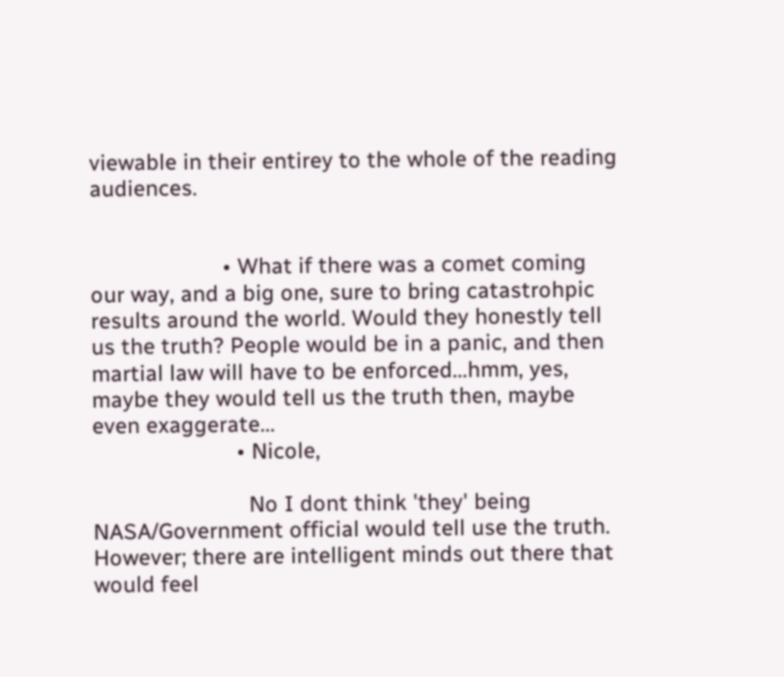viewable in their entirey to the whole of the reading audiences.


                      • What if there was a comet coming our way, and a big one, sure to bring catastrohpic results around the world. Would they honestly tell us the truth? People would be in a panic, and then martial law will have to be enforced...hmm, yes, maybe they would tell us the truth then, maybe even exaggerate...
                        • Nicole,

                          No I dont think 'they' being NASA/Government official would tell use the truth. However; there are intelligent minds out there that would feel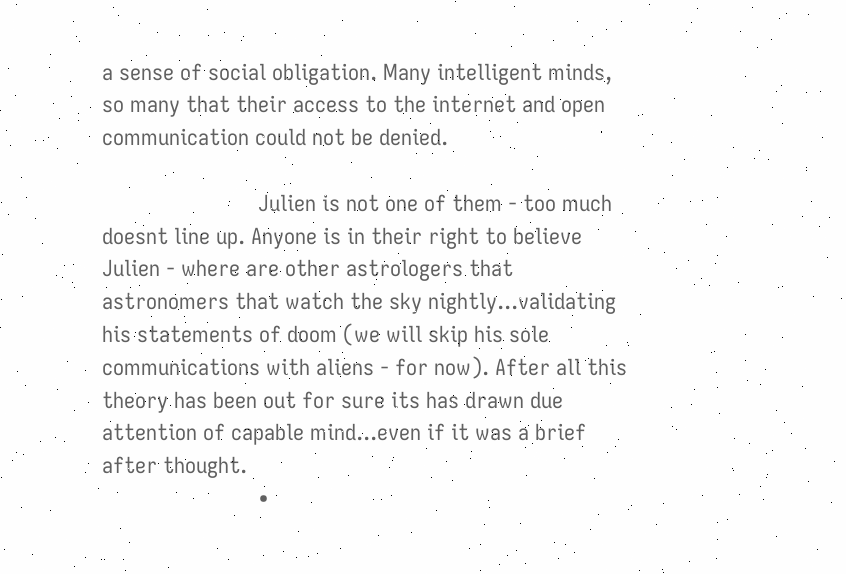a sense of social obligation. Many intelligent minds, so many that their access to the internet and open communication could not be denied.

                          Julien is not one of them - too much doesnt line up. Anyone is in their right to believe Julien - where are other astrologers that astronomers that watch the sky nightly...validating his statements of doom (we will skip his sole communications with aliens - for now). After all this theory has been out for sure its has drawn due attention of capable mind...even if it was a brief after thought.
                          •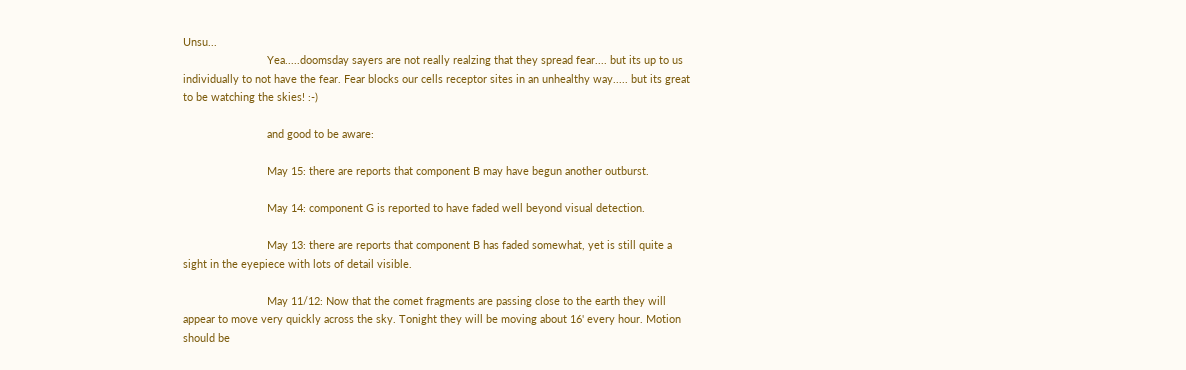Unsu...
                            Yea.....doomsday sayers are not really realzing that they spread fear.... but its up to us individually to not have the fear. Fear blocks our cells receptor sites in an unhealthy way..... but its great to be watching the skies! :-)

                            and good to be aware:

                            May 15: there are reports that component B may have begun another outburst.

                            May 14: component G is reported to have faded well beyond visual detection.

                            May 13: there are reports that component B has faded somewhat, yet is still quite a sight in the eyepiece with lots of detail visible.

                            May 11/12: Now that the comet fragments are passing close to the earth they will appear to move very quickly across the sky. Tonight they will be moving about 16' every hour. Motion should be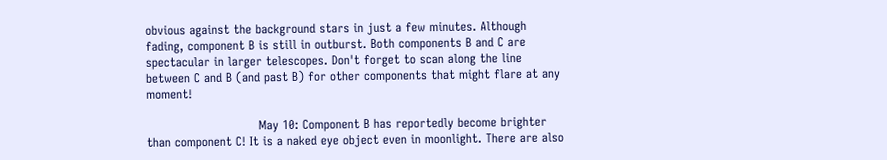obvious against the background stars in just a few minutes. Although fading, component B is still in outburst. Both components B and C are spectacular in larger telescopes. Don't forget to scan along the line between C and B (and past B) for other components that might flare at any moment!

                            May 10: Component B has reportedly become brighter than component C! It is a naked eye object even in moonlight. There are also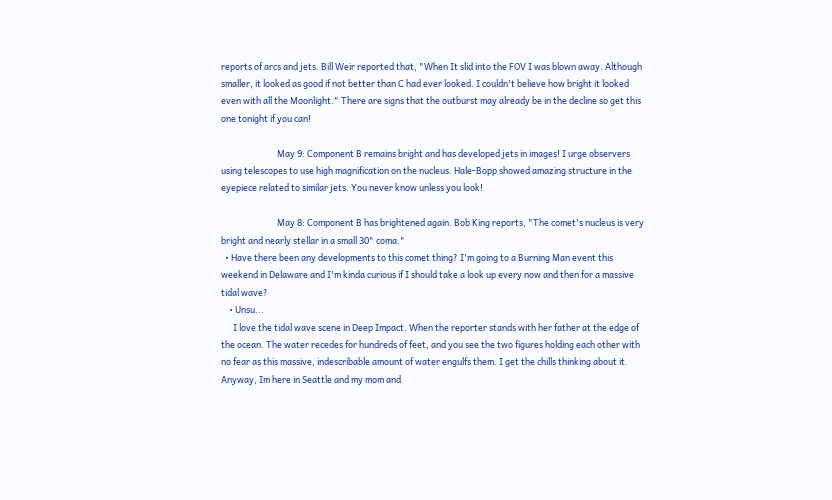reports of arcs and jets. Bill Weir reported that, "When It slid into the FOV I was blown away. Although smaller, it looked as good if not better than C had ever looked. I couldn't believe how bright it looked even with all the Moonlight." There are signs that the outburst may already be in the decline so get this one tonight if you can!

                            May 9: Component B remains bright and has developed jets in images! I urge observers using telescopes to use high magnification on the nucleus. Hale-Bopp showed amazing structure in the eyepiece related to similar jets. You never know unless you look!

                            May 8: Component B has brightened again. Bob King reports, "The comet's nucleus is very bright and nearly stellar in a small 30" coma."
  • Have there been any developments to this comet thing? I'm going to a Burning Man event this weekend in Delaware and I'm kinda curious if I should take a look up every now and then for a massive tidal wave?
    • Unsu...
      I love the tidal wave scene in Deep Impact. When the reporter stands with her father at the edge of the ocean. The water recedes for hundreds of feet, and you see the two figures holding each other with no fear as this massive, indescribable amount of water engulfs them. I get the chills thinking about it. Anyway, Im here in Seattle and my mom and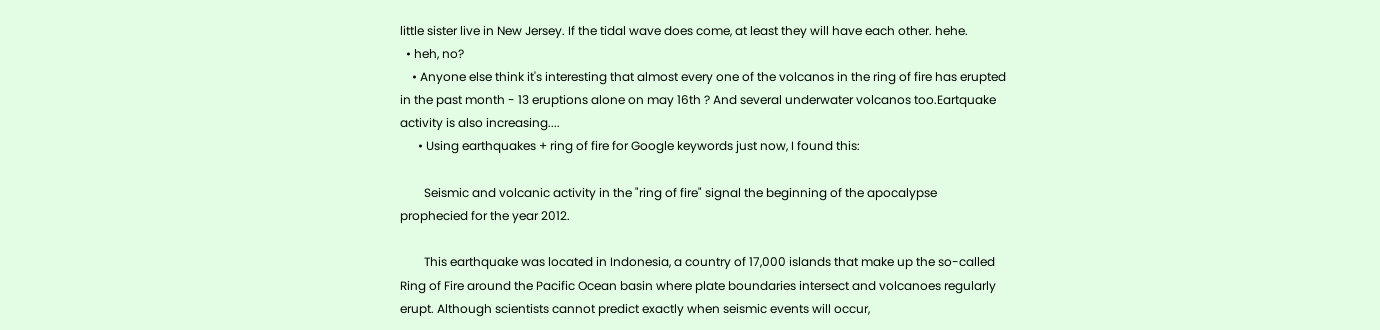little sister live in New Jersey. If the tidal wave does come, at least they will have each other. hehe.
  • heh, no?
    • Anyone else think it's interesting that almost every one of the volcanos in the ring of fire has erupted in the past month - 13 eruptions alone on may 16th ? And several underwater volcanos too.Eartquake activity is also increasing....
      • Using earthquakes + ring of fire for Google keywords just now, I found this:

        Seismic and volcanic activity in the "ring of fire" signal the beginning of the apocalypse prophecied for the year 2012.

        This earthquake was located in Indonesia, a country of 17,000 islands that make up the so-called Ring of Fire around the Pacific Ocean basin where plate boundaries intersect and volcanoes regularly erupt. Although scientists cannot predict exactly when seismic events will occur,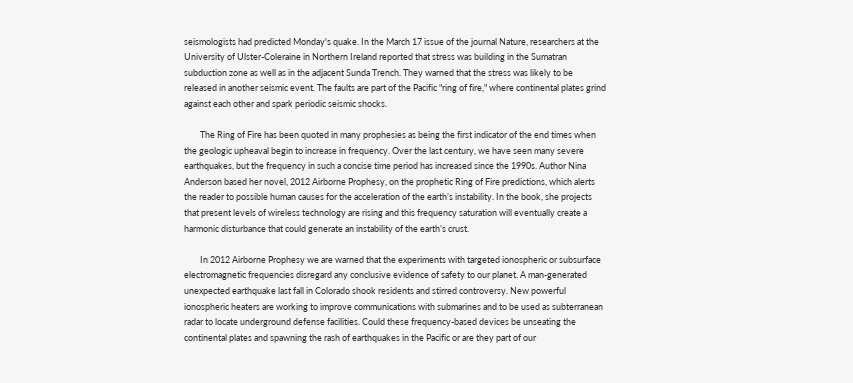seismologists had predicted Monday's quake. In the March 17 issue of the journal Nature, researchers at the University of Ulster-Coleraine in Northern Ireland reported that stress was building in the Sumatran subduction zone as well as in the adjacent Sunda Trench. They warned that the stress was likely to be released in another seismic event. The faults are part of the Pacific "ring of fire," where continental plates grind against each other and spark periodic seismic shocks.

        The Ring of Fire has been quoted in many prophesies as being the first indicator of the end times when the geologic upheaval begin to increase in frequency. Over the last century, we have seen many severe earthquakes, but the frequency in such a concise time period has increased since the 1990s. Author Nina Anderson based her novel, 2012 Airborne Prophesy, on the prophetic Ring of Fire predictions, which alerts the reader to possible human causes for the acceleration of the earth’s instability. In the book, she projects that present levels of wireless technology are rising and this frequency saturation will eventually create a harmonic disturbance that could generate an instability of the earth’s crust.

        In 2012 Airborne Prophesy we are warned that the experiments with targeted ionospheric or subsurface electromagnetic frequencies disregard any conclusive evidence of safety to our planet. A man-generated unexpected earthquake last fall in Colorado shook residents and stirred controversy. New powerful ionospheric heaters are working to improve communications with submarines and to be used as subterranean radar to locate underground defense facilities. Could these frequency-based devices be unseating the continental plates and spawning the rash of earthquakes in the Pacific or are they part of our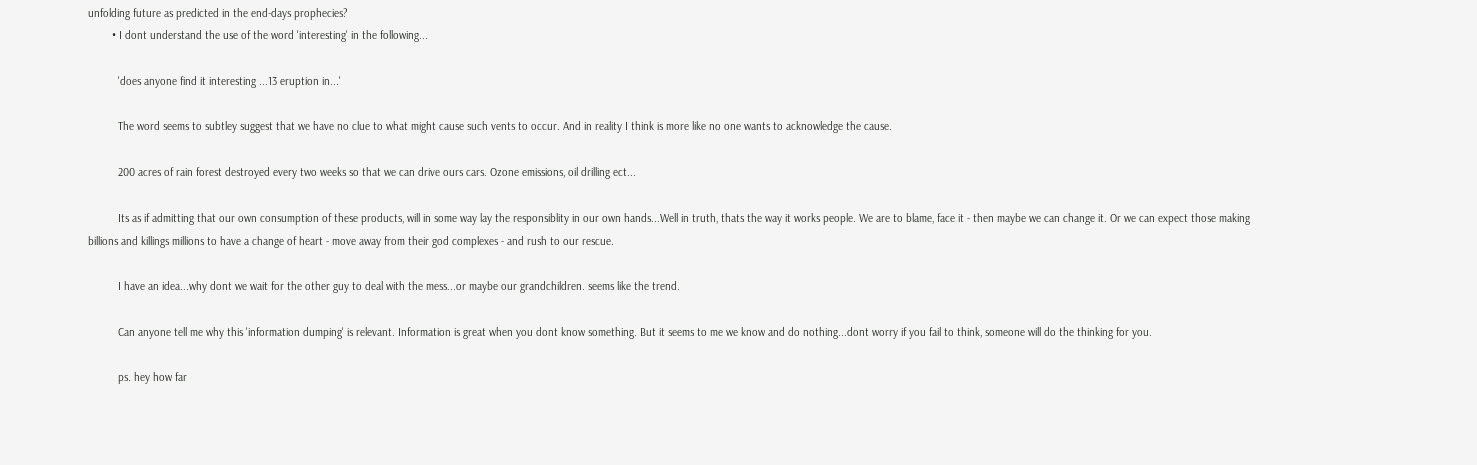unfolding future as predicted in the end-days prophecies?
        • I dont understand the use of the word 'interesting' in the following...

          'does anyone find it interesting ...13 eruption in...'

          The word seems to subtley suggest that we have no clue to what might cause such vents to occur. And in reality I think is more like no one wants to acknowledge the cause.

          200 acres of rain forest destroyed every two weeks so that we can drive ours cars. Ozone emissions, oil drilling ect...

          Its as if admitting that our own consumption of these products, will in some way lay the responsiblity in our own hands...Well in truth, thats the way it works people. We are to blame, face it - then maybe we can change it. Or we can expect those making billions and killings millions to have a change of heart - move away from their god complexes - and rush to our rescue.

          I have an idea...why dont we wait for the other guy to deal with the mess...or maybe our grandchildren. seems like the trend.

          Can anyone tell me why this 'information dumping' is relevant. Information is great when you dont know something. But it seems to me we know and do nothing...dont worry if you fail to think, someone will do the thinking for you.

          ps. hey how far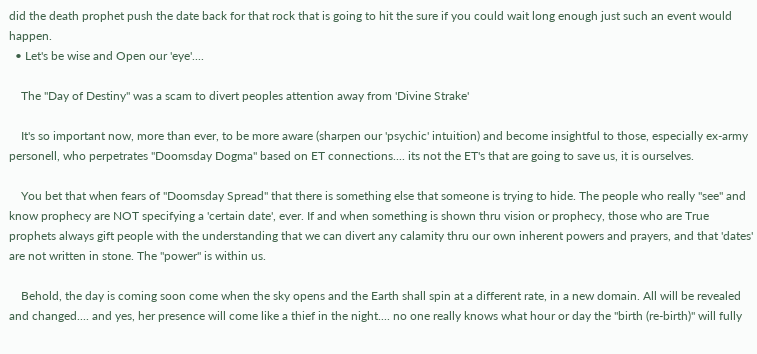did the death prophet push the date back for that rock that is going to hit the sure if you could wait long enough just such an event would happen.
  • Let's be wise and Open our 'eye'....

    The "Day of Destiny" was a scam to divert peoples attention away from 'Divine Strake'

    It's so important now, more than ever, to be more aware (sharpen our 'psychic' intuition) and become insightful to those, especially ex-army personell, who perpetrates "Doomsday Dogma" based on ET connections.... its not the ET's that are going to save us, it is ourselves.

    You bet that when fears of "Doomsday Spread" that there is something else that someone is trying to hide. The people who really "see" and know prophecy are NOT specifying a 'certain date', ever. If and when something is shown thru vision or prophecy, those who are True prophets always gift people with the understanding that we can divert any calamity thru our own inherent powers and prayers, and that 'dates' are not written in stone. The "power" is within us.

    Behold, the day is coming soon come when the sky opens and the Earth shall spin at a different rate, in a new domain. All will be revealed and changed.... and yes, her presence will come like a thief in the night.... no one really knows what hour or day the "birth (re-birth)" will fully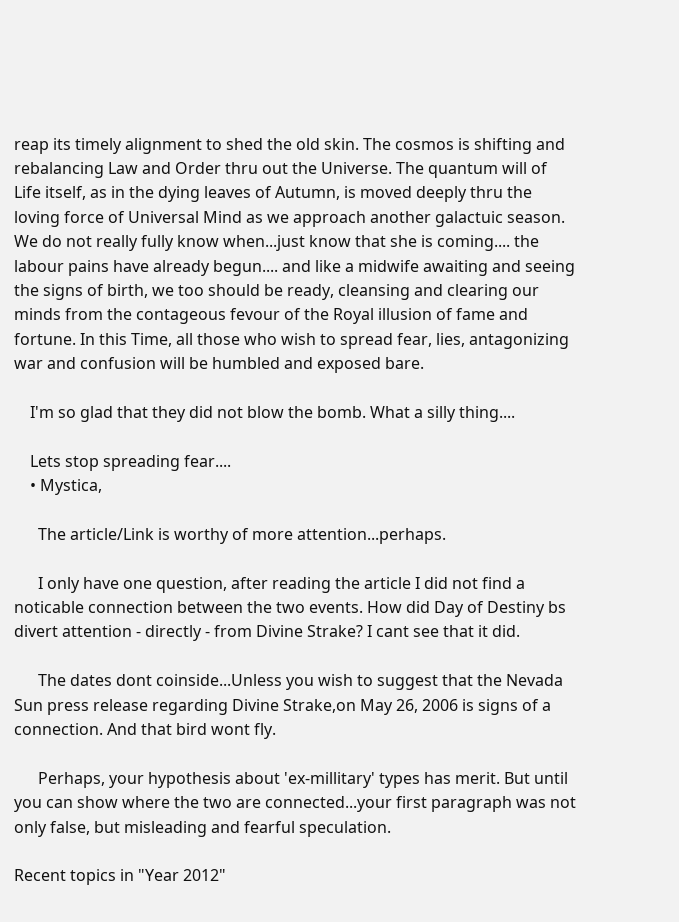reap its timely alignment to shed the old skin. The cosmos is shifting and rebalancing Law and Order thru out the Universe. The quantum will of Life itself, as in the dying leaves of Autumn, is moved deeply thru the loving force of Universal Mind as we approach another galactuic season. We do not really fully know when...just know that she is coming.... the labour pains have already begun.... and like a midwife awaiting and seeing the signs of birth, we too should be ready, cleansing and clearing our minds from the contageous fevour of the Royal illusion of fame and fortune. In this Time, all those who wish to spread fear, lies, antagonizing war and confusion will be humbled and exposed bare.

    I'm so glad that they did not blow the bomb. What a silly thing....

    Lets stop spreading fear....
    • Mystica,

      The article/Link is worthy of more attention...perhaps.

      I only have one question, after reading the article I did not find a noticable connection between the two events. How did Day of Destiny bs divert attention - directly - from Divine Strake? I cant see that it did.

      The dates dont coinside...Unless you wish to suggest that the Nevada Sun press release regarding Divine Strake,on May 26, 2006 is signs of a connection. And that bird wont fly.

      Perhaps, your hypothesis about 'ex-millitary' types has merit. But until you can show where the two are connected...your first paragraph was not only false, but misleading and fearful speculation.

Recent topics in "Year 2012"